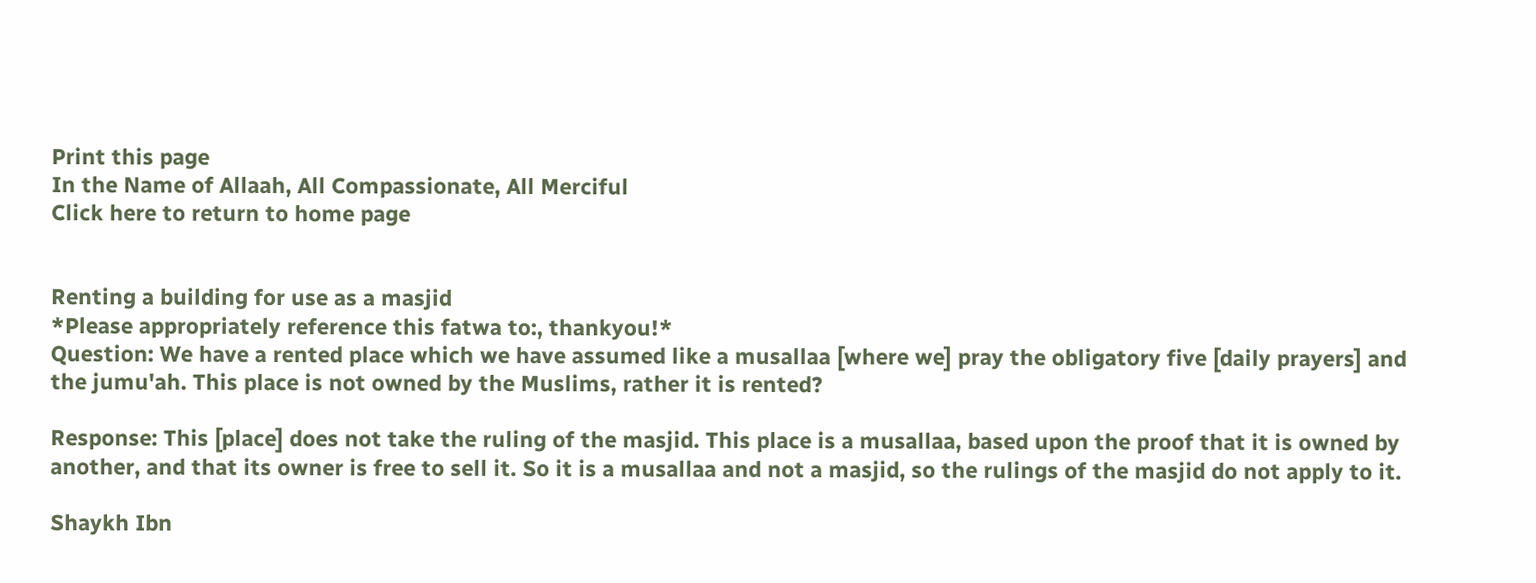Print this page
In the Name of Allaah, All Compassionate, All Merciful
Click here to return to home page


Renting a building for use as a masjid
*Please appropriately reference this fatwa to:, thankyou!*
Question: We have a rented place which we have assumed like a musallaa [where we] pray the obligatory five [daily prayers] and the jumu'ah. This place is not owned by the Muslims, rather it is rented?

Response: This [place] does not take the ruling of the masjid. This place is a musallaa, based upon the proof that it is owned by another, and that its owner is free to sell it. So it is a musallaa and not a masjid, so the rulings of the masjid do not apply to it.

Shaykh Ibn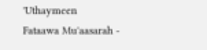'Uthaymeen
Fataawa Mu'aasarah -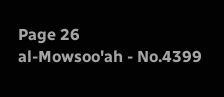Page 26
al-Mowsoo'ah - No.4399